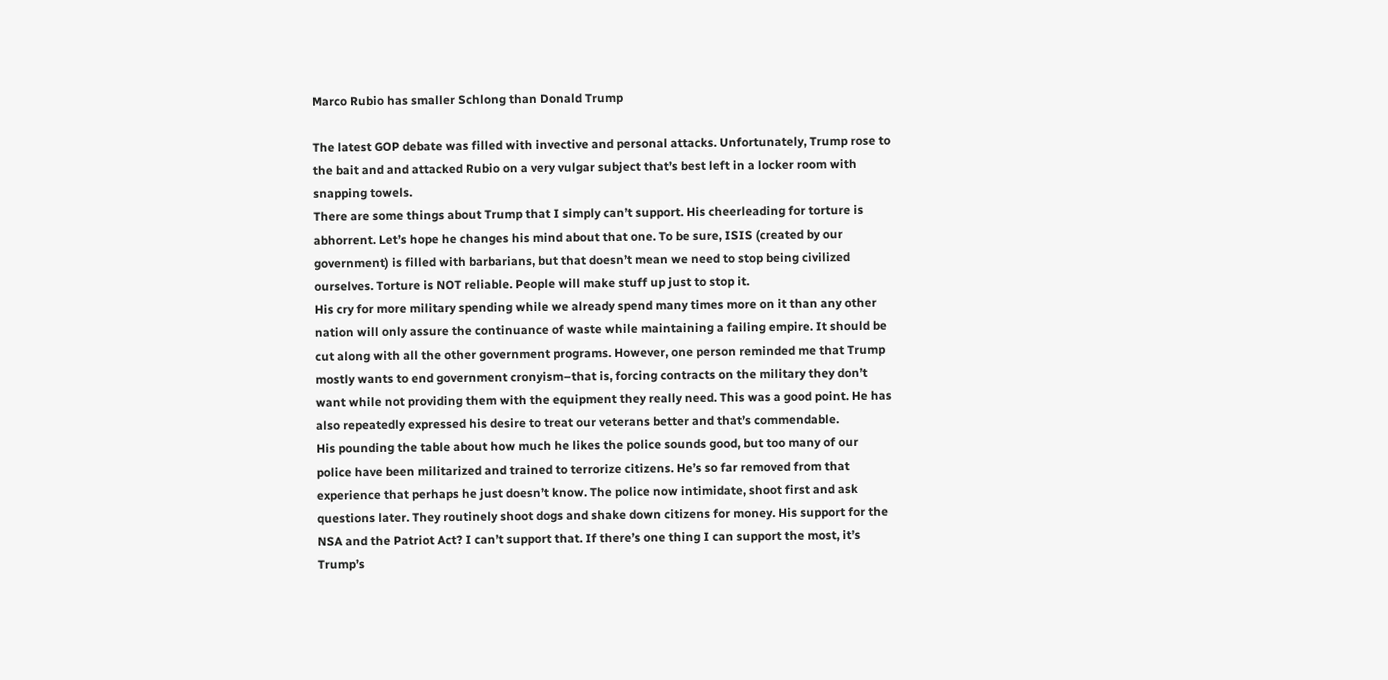Marco Rubio has smaller Schlong than Donald Trump

The latest GOP debate was filled with invective and personal attacks. Unfortunately, Trump rose to the bait and and attacked Rubio on a very vulgar subject that’s best left in a locker room with snapping towels.
There are some things about Trump that I simply can’t support. His cheerleading for torture is abhorrent. Let’s hope he changes his mind about that one. To be sure, ISIS (created by our government) is filled with barbarians, but that doesn’t mean we need to stop being civilized ourselves. Torture is NOT reliable. People will make stuff up just to stop it.
His cry for more military spending while we already spend many times more on it than any other nation will only assure the continuance of waste while maintaining a failing empire. It should be cut along with all the other government programs. However, one person reminded me that Trump mostly wants to end government cronyism–that is, forcing contracts on the military they don’t want while not providing them with the equipment they really need. This was a good point. He has also repeatedly expressed his desire to treat our veterans better and that’s commendable.
His pounding the table about how much he likes the police sounds good, but too many of our police have been militarized and trained to terrorize citizens. He’s so far removed from that experience that perhaps he just doesn’t know. The police now intimidate, shoot first and ask questions later. They routinely shoot dogs and shake down citizens for money. His support for the NSA and the Patriot Act? I can’t support that. If there’s one thing I can support the most, it’s Trump’s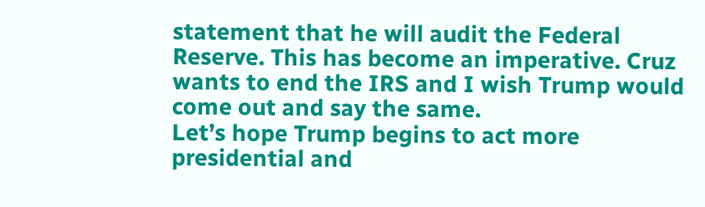statement that he will audit the Federal Reserve. This has become an imperative. Cruz wants to end the IRS and I wish Trump would come out and say the same.
Let’s hope Trump begins to act more presidential and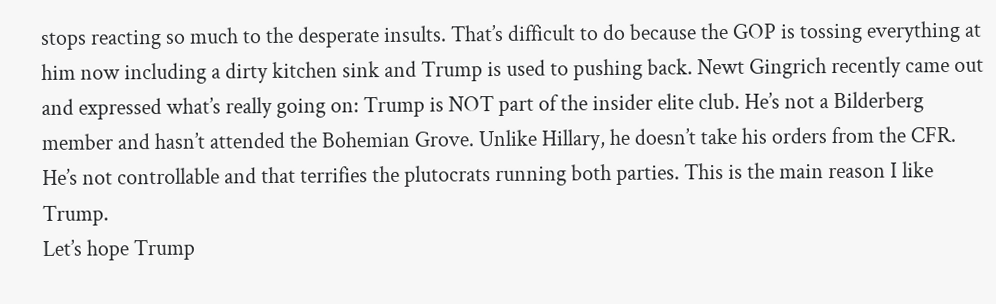stops reacting so much to the desperate insults. That’s difficult to do because the GOP is tossing everything at him now including a dirty kitchen sink and Trump is used to pushing back. Newt Gingrich recently came out and expressed what’s really going on: Trump is NOT part of the insider elite club. He’s not a Bilderberg member and hasn’t attended the Bohemian Grove. Unlike Hillary, he doesn’t take his orders from the CFR. He’s not controllable and that terrifies the plutocrats running both parties. This is the main reason I like Trump.
Let’s hope Trump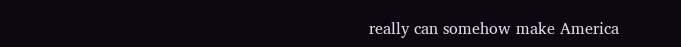really can somehow make America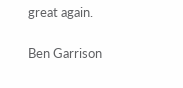great again.

Ben Garrison